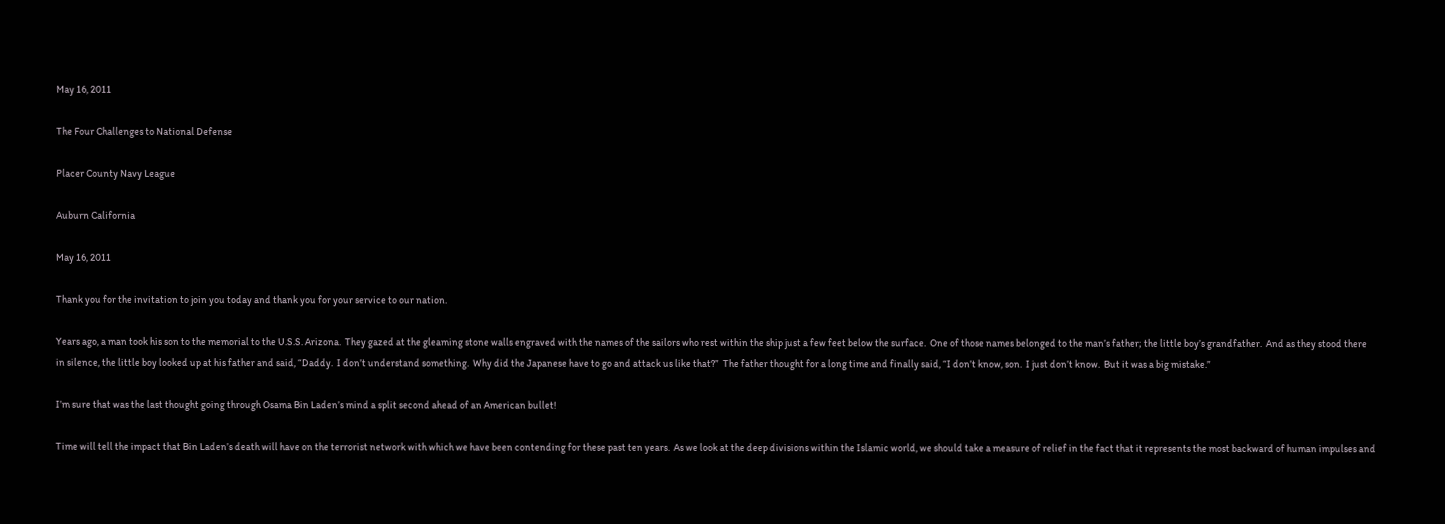May 16, 2011

The Four Challenges to National Defense

Placer County Navy League

Auburn California

May 16, 2011

Thank you for the invitation to join you today and thank you for your service to our nation.

Years ago, a man took his son to the memorial to the U.S.S. Arizona.  They gazed at the gleaming stone walls engraved with the names of the sailors who rest within the ship just a few feet below the surface.  One of those names belonged to the man’s father; the little boy’s grandfather.  And as they stood there in silence, the little boy looked up at his father and said, “Daddy.  I don’t understand something.  Why did the Japanese have to go and attack us like that?”  The father thought for a long time and finally said, “I don’t know, son.  I just don’t know.  But it was a big mistake.”

I’m sure that was the last thought going through Osama Bin Laden’s mind a split second ahead of an American bullet!

Time will tell the impact that Bin Laden’s death will have on the terrorist network with which we have been contending for these past ten years.  As we look at the deep divisions within the Islamic world, we should take a measure of relief in the fact that it represents the most backward of human impulses and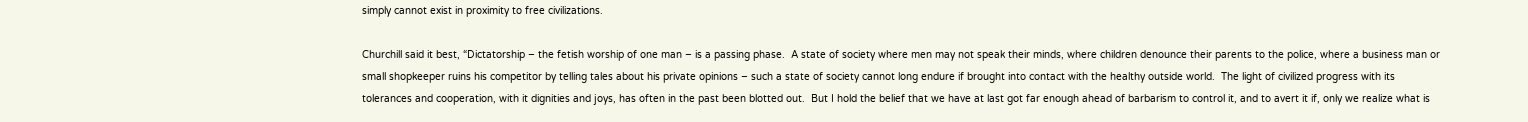simply cannot exist in proximity to free civilizations.

Churchill said it best, “Dictatorship – the fetish worship of one man – is a passing phase.  A state of society where men may not speak their minds, where children denounce their parents to the police, where a business man or small shopkeeper ruins his competitor by telling tales about his private opinions – such a state of society cannot long endure if brought into contact with the healthy outside world.  The light of civilized progress with its tolerances and cooperation, with it dignities and joys, has often in the past been blotted out.  But I hold the belief that we have at last got far enough ahead of barbarism to control it, and to avert it if, only we realize what is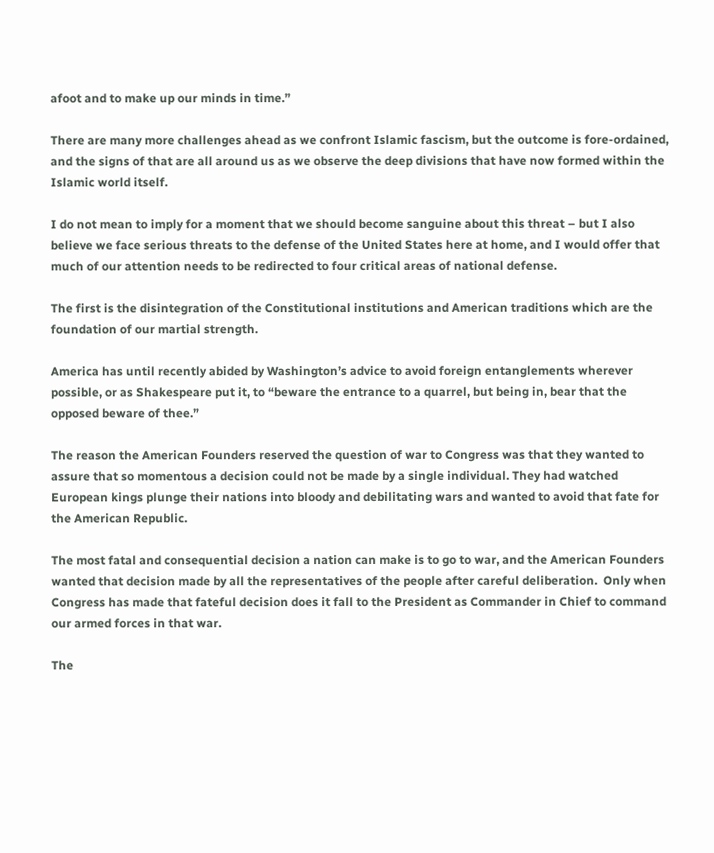afoot and to make up our minds in time.”

There are many more challenges ahead as we confront Islamic fascism, but the outcome is fore-ordained, and the signs of that are all around us as we observe the deep divisions that have now formed within the Islamic world itself.

I do not mean to imply for a moment that we should become sanguine about this threat – but I also believe we face serious threats to the defense of the United States here at home, and I would offer that much of our attention needs to be redirected to four critical areas of national defense.

The first is the disintegration of the Constitutional institutions and American traditions which are the foundation of our martial strength.

America has until recently abided by Washington’s advice to avoid foreign entanglements wherever possible, or as Shakespeare put it, to “beware the entrance to a quarrel, but being in, bear that the opposed beware of thee.”

The reason the American Founders reserved the question of war to Congress was that they wanted to assure that so momentous a decision could not be made by a single individual. They had watched European kings plunge their nations into bloody and debilitating wars and wanted to avoid that fate for the American Republic.

The most fatal and consequential decision a nation can make is to go to war, and the American Founders wanted that decision made by all the representatives of the people after careful deliberation.  Only when Congress has made that fateful decision does it fall to the President as Commander in Chief to command our armed forces in that war.

The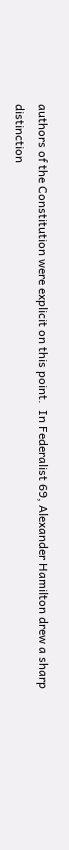authors of the Constitution were explicit on this point.  In Federalist 69, Alexander Hamilton drew a sharp distinction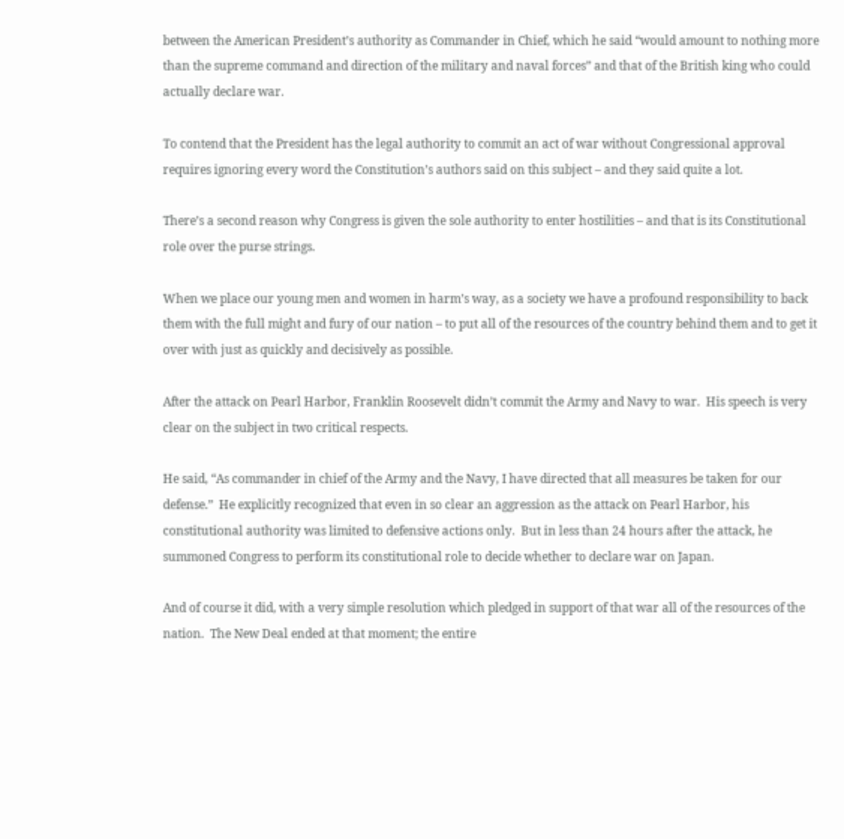between the American President’s authority as Commander in Chief, which he said “would amount to nothing more than the supreme command and direction of the military and naval forces” and that of the British king who could actually declare war.

To contend that the President has the legal authority to commit an act of war without Congressional approval requires ignoring every word the Constitution’s authors said on this subject – and they said quite a lot.

There’s a second reason why Congress is given the sole authority to enter hostilities – and that is its Constitutional role over the purse strings.

When we place our young men and women in harm’s way, as a society we have a profound responsibility to back them with the full might and fury of our nation – to put all of the resources of the country behind them and to get it over with just as quickly and decisively as possible.

After the attack on Pearl Harbor, Franklin Roosevelt didn’t commit the Army and Navy to war.  His speech is very clear on the subject in two critical respects.

He said, “As commander in chief of the Army and the Navy, I have directed that all measures be taken for our defense.”  He explicitly recognized that even in so clear an aggression as the attack on Pearl Harbor, his constitutional authority was limited to defensive actions only.  But in less than 24 hours after the attack, he summoned Congress to perform its constitutional role to decide whether to declare war on Japan.

And of course it did, with a very simple resolution which pledged in support of that war all of the resources of the nation.  The New Deal ended at that moment; the entire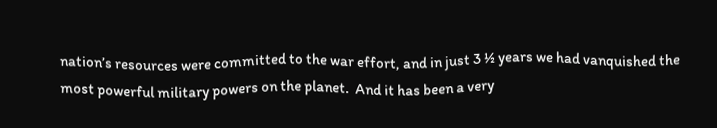nation’s resources were committed to the war effort, and in just 3 ½ years we had vanquished the most powerful military powers on the planet.  And it has been a very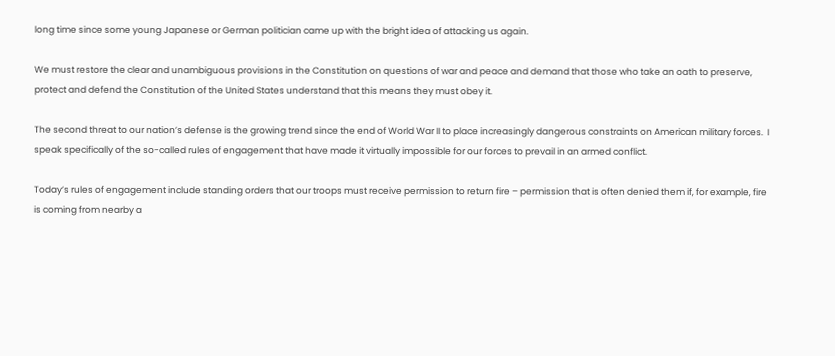long time since some young Japanese or German politician came up with the bright idea of attacking us again.

We must restore the clear and unambiguous provisions in the Constitution on questions of war and peace and demand that those who take an oath to preserve, protect and defend the Constitution of the United States understand that this means they must obey it.

The second threat to our nation’s defense is the growing trend since the end of World War II to place increasingly dangerous constraints on American military forces.  I speak specifically of the so-called rules of engagement that have made it virtually impossible for our forces to prevail in an armed conflict.

Today’s rules of engagement include standing orders that our troops must receive permission to return fire – permission that is often denied them if, for example, fire is coming from nearby a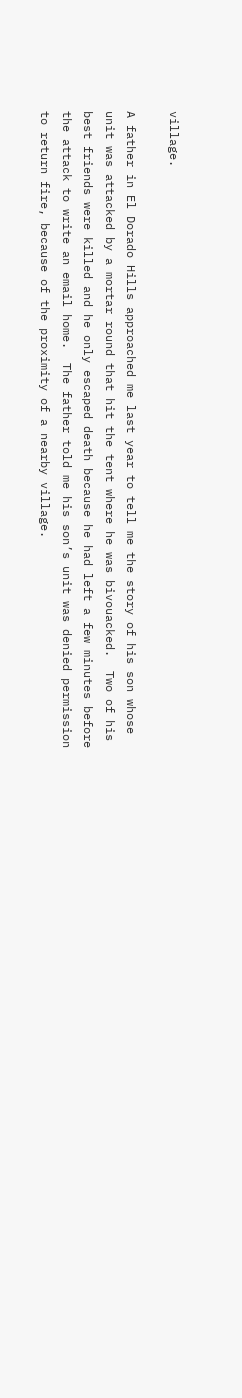village.

A father in El Dorado Hills approached me last year to tell me the story of his son whose unit was attacked by a mortar round that hit the tent where he was bivouacked.  Two of his best friends were killed and he only escaped death because he had left a few minutes before the attack to write an email home.  The father told me his son’s unit was denied permission to return fire, because of the proximity of a nearby village.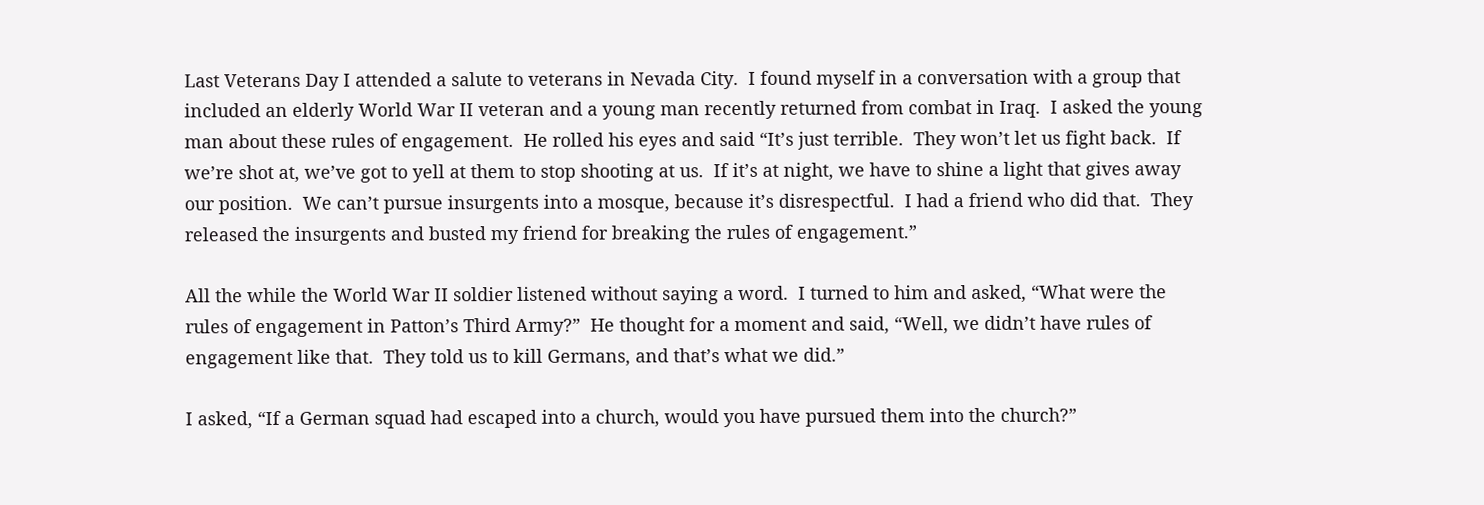Last Veterans Day I attended a salute to veterans in Nevada City.  I found myself in a conversation with a group that included an elderly World War II veteran and a young man recently returned from combat in Iraq.  I asked the young man about these rules of engagement.  He rolled his eyes and said “It’s just terrible.  They won’t let us fight back.  If we’re shot at, we’ve got to yell at them to stop shooting at us.  If it’s at night, we have to shine a light that gives away our position.  We can’t pursue insurgents into a mosque, because it’s disrespectful.  I had a friend who did that.  They released the insurgents and busted my friend for breaking the rules of engagement.”

All the while the World War II soldier listened without saying a word.  I turned to him and asked, “What were the rules of engagement in Patton’s Third Army?”  He thought for a moment and said, “Well, we didn’t have rules of engagement like that.  They told us to kill Germans, and that’s what we did.”

I asked, “If a German squad had escaped into a church, would you have pursued them into the church?”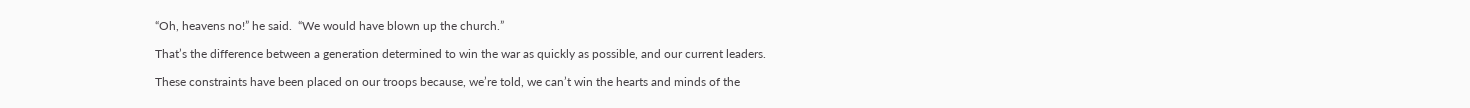“Oh, heavens no!” he said.  “We would have blown up the church.”

That’s the difference between a generation determined to win the war as quickly as possible, and our current leaders.

These constraints have been placed on our troops because, we’re told, we can’t win the hearts and minds of the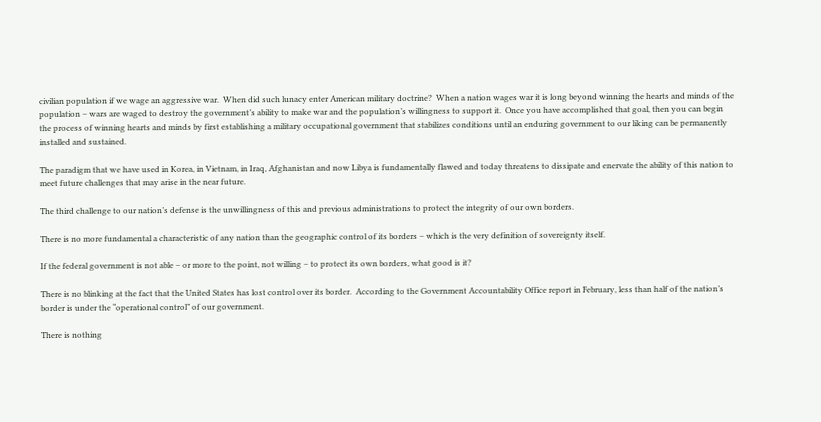civilian population if we wage an aggressive war.  When did such lunacy enter American military doctrine?  When a nation wages war it is long beyond winning the hearts and minds of the population – wars are waged to destroy the government’s ability to make war and the population’s willingness to support it.  Once you have accomplished that goal, then you can begin the process of winning hearts and minds by first establishing a military occupational government that stabilizes conditions until an enduring government to our liking can be permanently installed and sustained.

The paradigm that we have used in Korea, in Vietnam, in Iraq, Afghanistan and now Libya is fundamentally flawed and today threatens to dissipate and enervate the ability of this nation to meet future challenges that may arise in the near future.

The third challenge to our nation’s defense is the unwillingness of this and previous administrations to protect the integrity of our own borders.

There is no more fundamental a characteristic of any nation than the geographic control of its borders – which is the very definition of sovereignty itself.

If the federal government is not able – or more to the point, not willing – to protect its own borders, what good is it?

There is no blinking at the fact that the United States has lost control over its border.  According to the Government Accountability Office report in February, less than half of the nation’s border is under the “operational control” of our government.

There is nothing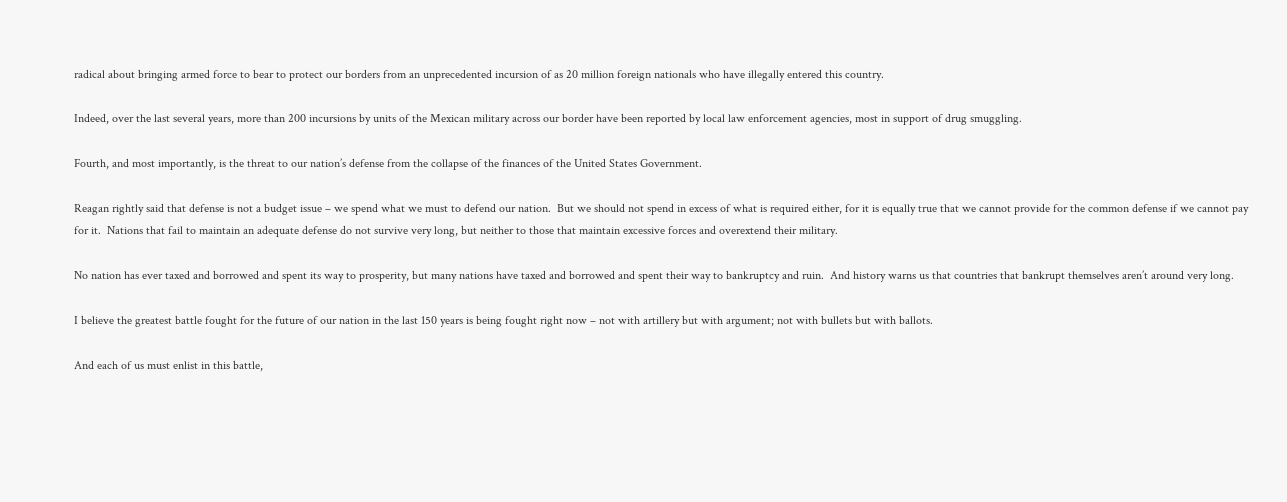radical about bringing armed force to bear to protect our borders from an unprecedented incursion of as 20 million foreign nationals who have illegally entered this country.

Indeed, over the last several years, more than 200 incursions by units of the Mexican military across our border have been reported by local law enforcement agencies, most in support of drug smuggling.

Fourth, and most importantly, is the threat to our nation’s defense from the collapse of the finances of the United States Government.

Reagan rightly said that defense is not a budget issue – we spend what we must to defend our nation.  But we should not spend in excess of what is required either, for it is equally true that we cannot provide for the common defense if we cannot pay for it.  Nations that fail to maintain an adequate defense do not survive very long, but neither to those that maintain excessive forces and overextend their military.

No nation has ever taxed and borrowed and spent its way to prosperity, but many nations have taxed and borrowed and spent their way to bankruptcy and ruin.  And history warns us that countries that bankrupt themselves aren’t around very long.

I believe the greatest battle fought for the future of our nation in the last 150 years is being fought right now – not with artillery but with argument; not with bullets but with ballots.

And each of us must enlist in this battle,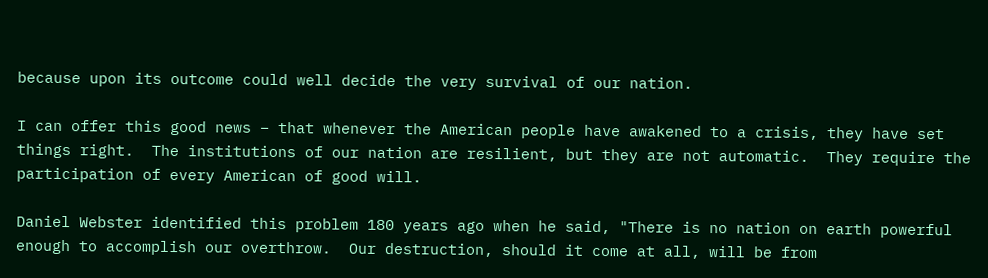because upon its outcome could well decide the very survival of our nation.

I can offer this good news – that whenever the American people have awakened to a crisis, they have set things right.  The institutions of our nation are resilient, but they are not automatic.  They require the participation of every American of good will.

Daniel Webster identified this problem 180 years ago when he said, "There is no nation on earth powerful enough to accomplish our overthrow.  Our destruction, should it come at all, will be from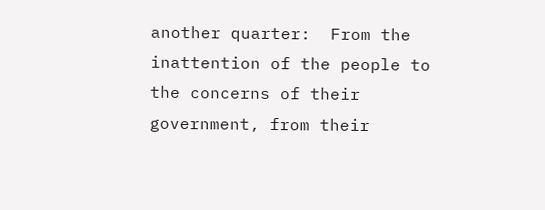another quarter:  From the inattention of the people to the concerns of their government, from their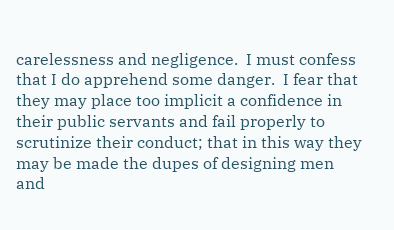carelessness and negligence.  I must confess that I do apprehend some danger.  I fear that they may place too implicit a confidence in their public servants and fail properly to scrutinize their conduct; that in this way they may be made the dupes of designing men and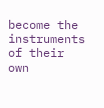become the instruments of their own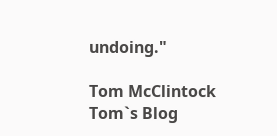undoing."

Tom McClintock
Tom`s Blog